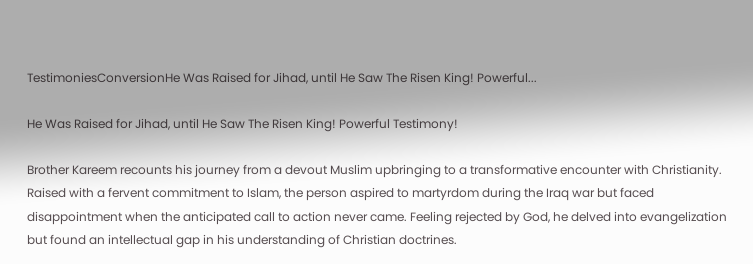TestimoniesConversionHe Was Raised for Jihad, until He Saw The Risen King! Powerful...

He Was Raised for Jihad, until He Saw The Risen King! Powerful Testimony!

Brother Kareem recounts his journey from a devout Muslim upbringing to a transformative encounter with Christianity. Raised with a fervent commitment to Islam, the person aspired to martyrdom during the Iraq war but faced disappointment when the anticipated call to action never came. Feeling rejected by God, he delved into evangelization but found an intellectual gap in his understanding of Christian doctrines.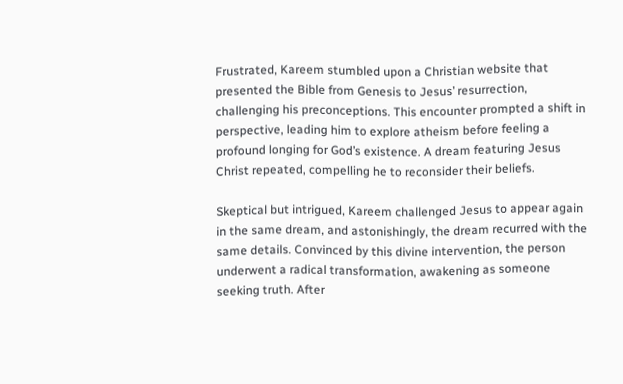Frustrated, Kareem stumbled upon a Christian website that presented the Bible from Genesis to Jesus’ resurrection, challenging his preconceptions. This encounter prompted a shift in perspective, leading him to explore atheism before feeling a profound longing for God’s existence. A dream featuring Jesus Christ repeated, compelling he to reconsider their beliefs.

Skeptical but intrigued, Kareem challenged Jesus to appear again in the same dream, and astonishingly, the dream recurred with the same details. Convinced by this divine intervention, the person underwent a radical transformation, awakening as someone seeking truth. After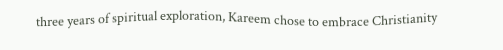three years of spiritual exploration, Kareem chose to embrace Christianity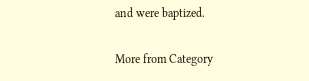and were baptized.

More from Category